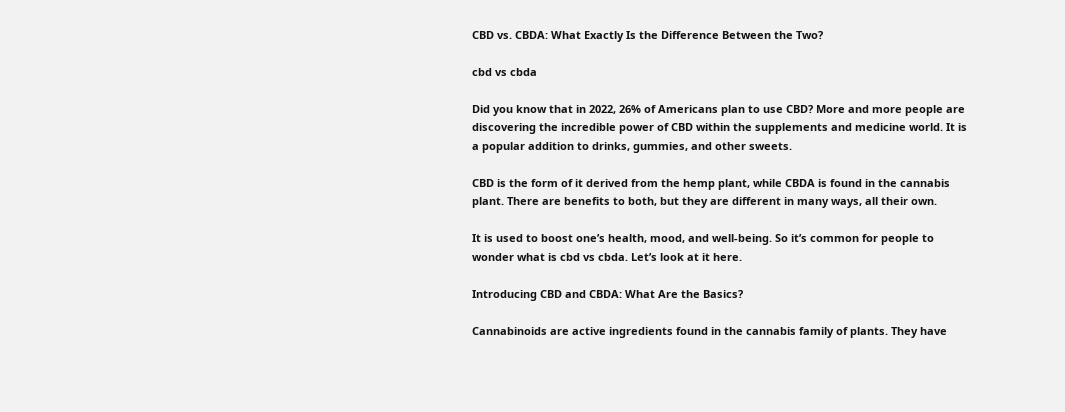CBD vs. CBDA: What Exactly Is the Difference Between the Two?

cbd vs cbda

Did you know that in 2022, 26% of Americans plan to use CBD? More and more people are discovering the incredible power of CBD within the supplements and medicine world. It is a popular addition to drinks, gummies, and other sweets.

CBD is the form of it derived from the hemp plant, while CBDA is found in the cannabis plant. There are benefits to both, but they are different in many ways, all their own.

It is used to boost one’s health, mood, and well-being. So it’s common for people to wonder what is cbd vs cbda. Let’s look at it here.

Introducing CBD and CBDA: What Are the Basics?

Cannabinoids are active ingredients found in the cannabis family of plants. They have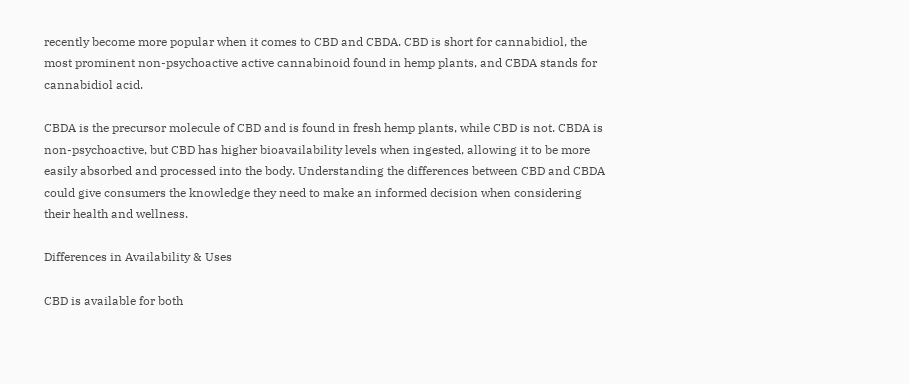recently become more popular when it comes to CBD and CBDA. CBD is short for cannabidiol, the most prominent non-psychoactive active cannabinoid found in hemp plants, and CBDA stands for cannabidiol acid.

CBDA is the precursor molecule of CBD and is found in fresh hemp plants, while CBD is not. CBDA is non-psychoactive, but CBD has higher bioavailability levels when ingested, allowing it to be more easily absorbed and processed into the body. Understanding the differences between CBD and CBDA could give consumers the knowledge they need to make an informed decision when considering their health and wellness.

Differences in Availability & Uses

CBD is available for both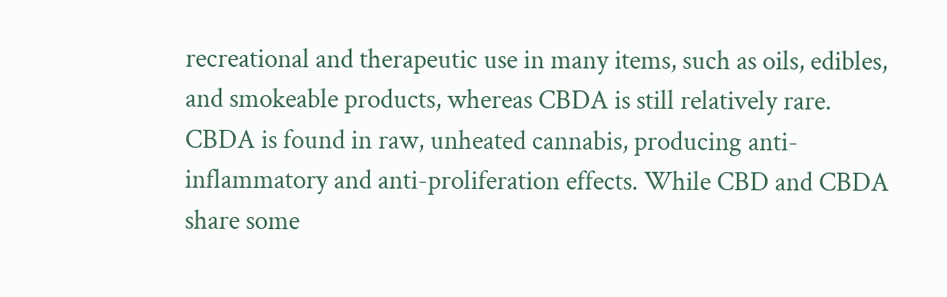recreational and therapeutic use in many items, such as oils, edibles, and smokeable products, whereas CBDA is still relatively rare. CBDA is found in raw, unheated cannabis, producing anti-inflammatory and anti-proliferation effects. While CBD and CBDA share some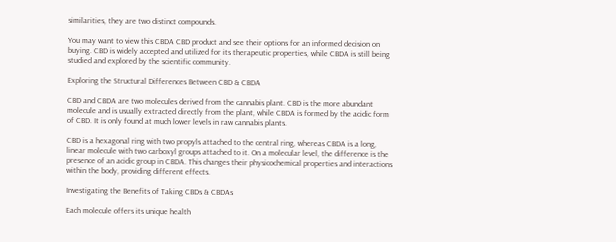similarities, they are two distinct compounds.

You may want to view this CBDA CBD product and see their options for an informed decision on buying. CBD is widely accepted and utilized for its therapeutic properties, while CBDA is still being studied and explored by the scientific community.

Exploring the Structural Differences Between CBD & CBDA

CBD and CBDA are two molecules derived from the cannabis plant. CBD is the more abundant molecule and is usually extracted directly from the plant, while CBDA is formed by the acidic form of CBD. It is only found at much lower levels in raw cannabis plants.

CBD is a hexagonal ring with two propyls attached to the central ring, whereas CBDA is a long, linear molecule with two carboxyl groups attached to it. On a molecular level, the difference is the presence of an acidic group in CBDA. This changes their physicochemical properties and interactions within the body, providing different effects.

Investigating the Benefits of Taking CBDs & CBDAs

Each molecule offers its unique health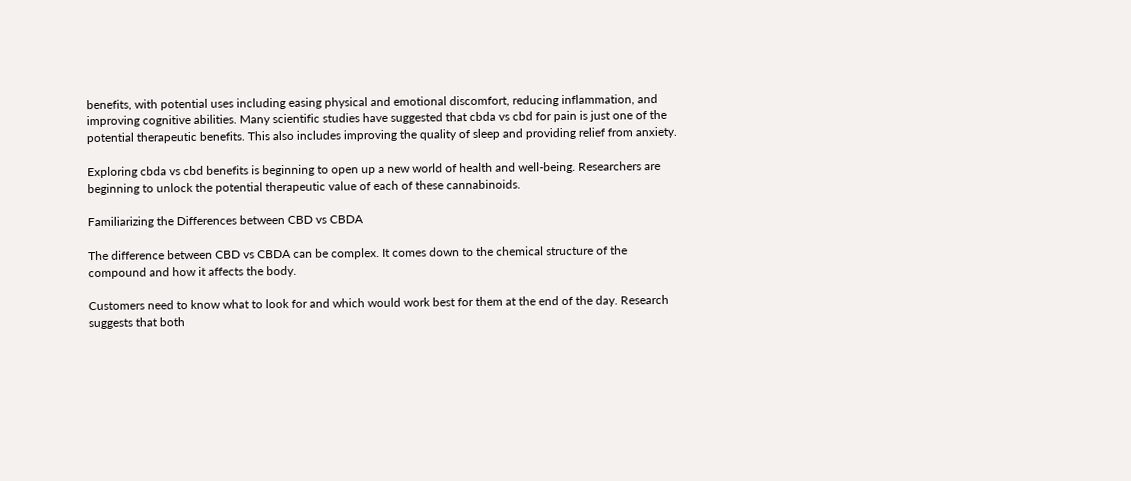benefits, with potential uses including easing physical and emotional discomfort, reducing inflammation, and improving cognitive abilities. Many scientific studies have suggested that cbda vs cbd for pain is just one of the potential therapeutic benefits. This also includes improving the quality of sleep and providing relief from anxiety.

Exploring cbda vs cbd benefits is beginning to open up a new world of health and well-being. Researchers are beginning to unlock the potential therapeutic value of each of these cannabinoids.

Familiarizing the Differences between CBD vs CBDA

The difference between CBD vs CBDA can be complex. It comes down to the chemical structure of the compound and how it affects the body.

Customers need to know what to look for and which would work best for them at the end of the day. Research suggests that both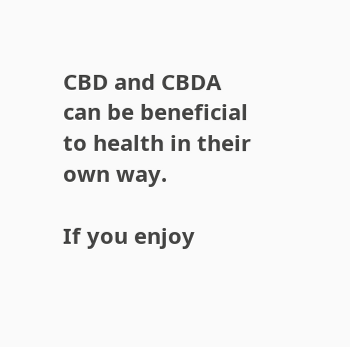CBD and CBDA can be beneficial to health in their own way.

If you enjoy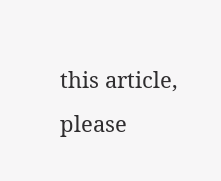this article, please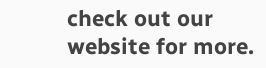check out our website for more.